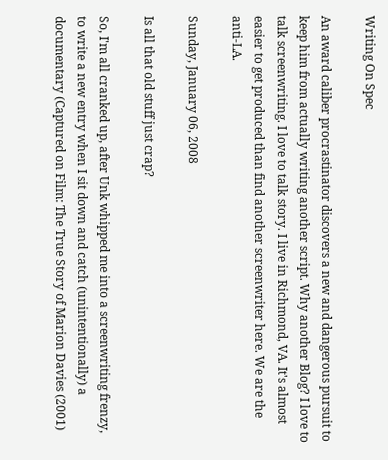Writing On Spec

An award caliber procrastinator discovers a new and dangerous pursuit to keep him from actually writing another script. Why another Blog? I love to talk screenwriting. I love to talk story. I live in Richmond, VA. It's almost easier to get produced than find another screenwriter here. We are the anti-LA.

Sunday, January 06, 2008

Is all that old stuff just crap?

So, I'm all cranked up, after Unk whipped me into a screenwriting frenzy, to write a new entry when I sit down and catch (unintentionally) a documentary (Captured on Film: The True Story of Marion Davies (2001)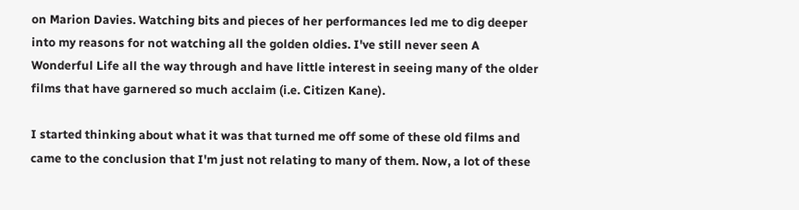on Marion Davies. Watching bits and pieces of her performances led me to dig deeper into my reasons for not watching all the golden oldies. I've still never seen A Wonderful Life all the way through and have little interest in seeing many of the older films that have garnered so much acclaim (i.e. Citizen Kane).

I started thinking about what it was that turned me off some of these old films and came to the conclusion that I'm just not relating to many of them. Now, a lot of these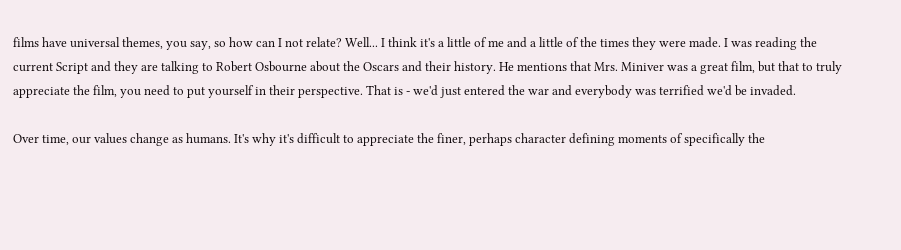films have universal themes, you say, so how can I not relate? Well... I think it's a little of me and a little of the times they were made. I was reading the current Script and they are talking to Robert Osbourne about the Oscars and their history. He mentions that Mrs. Miniver was a great film, but that to truly appreciate the film, you need to put yourself in their perspective. That is - we'd just entered the war and everybody was terrified we'd be invaded.

Over time, our values change as humans. It's why it's difficult to appreciate the finer, perhaps character defining moments of specifically the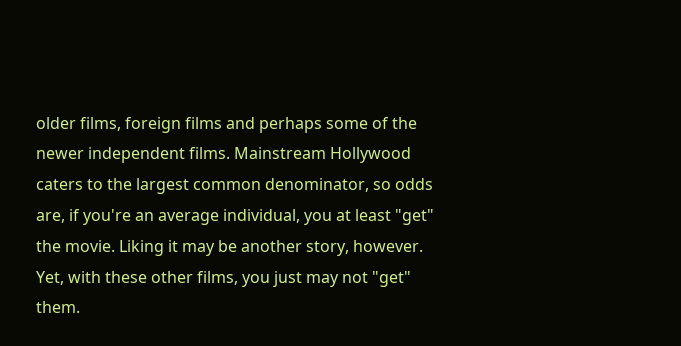older films, foreign films and perhaps some of the newer independent films. Mainstream Hollywood caters to the largest common denominator, so odds are, if you're an average individual, you at least "get" the movie. Liking it may be another story, however. Yet, with these other films, you just may not "get" them.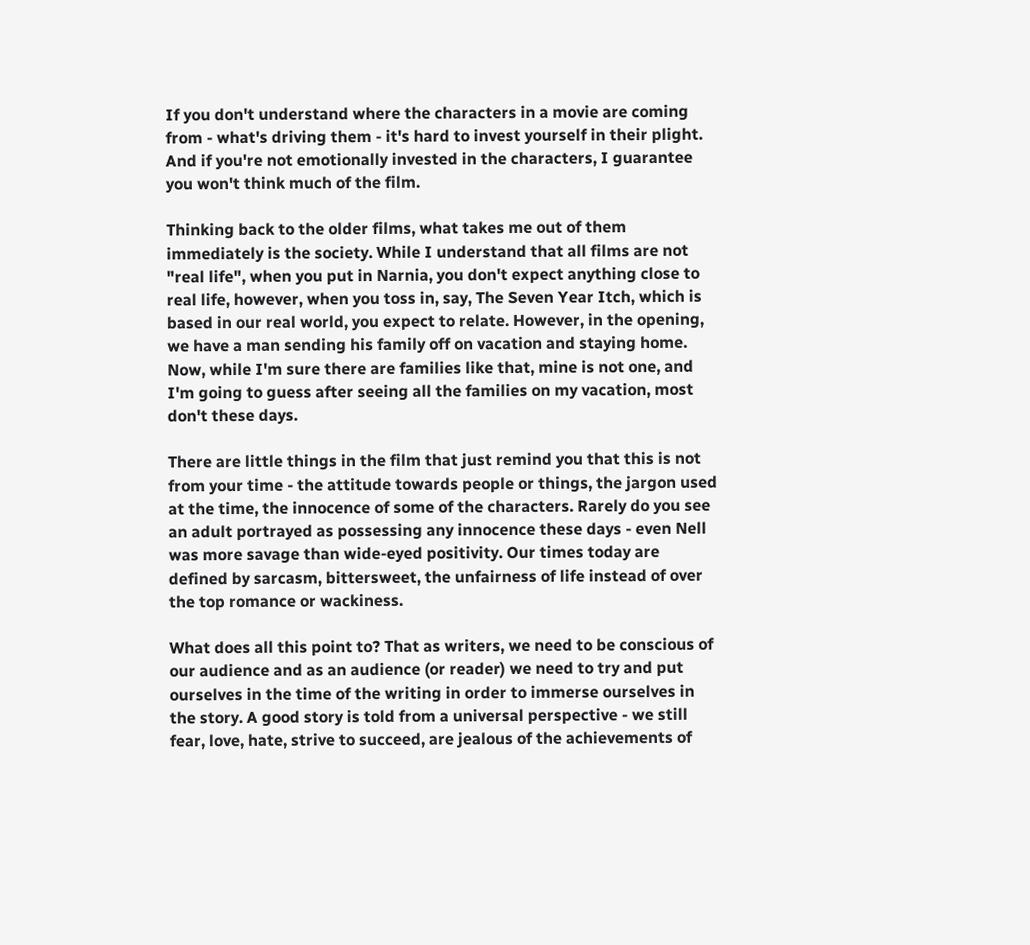If you don't understand where the characters in a movie are coming from - what's driving them - it's hard to invest yourself in their plight. And if you're not emotionally invested in the characters, I guarantee you won't think much of the film.

Thinking back to the older films, what takes me out of them immediately is the society. While I understand that all films are not "real life", when you put in Narnia, you don't expect anything close to real life, however, when you toss in, say, The Seven Year Itch, which is based in our real world, you expect to relate. However, in the opening, we have a man sending his family off on vacation and staying home. Now, while I'm sure there are families like that, mine is not one, and I'm going to guess after seeing all the families on my vacation, most don't these days.

There are little things in the film that just remind you that this is not from your time - the attitude towards people or things, the jargon used at the time, the innocence of some of the characters. Rarely do you see an adult portrayed as possessing any innocence these days - even Nell was more savage than wide-eyed positivity. Our times today are defined by sarcasm, bittersweet, the unfairness of life instead of over the top romance or wackiness.

What does all this point to? That as writers, we need to be conscious of our audience and as an audience (or reader) we need to try and put ourselves in the time of the writing in order to immerse ourselves in the story. A good story is told from a universal perspective - we still fear, love, hate, strive to succeed, are jealous of the achievements of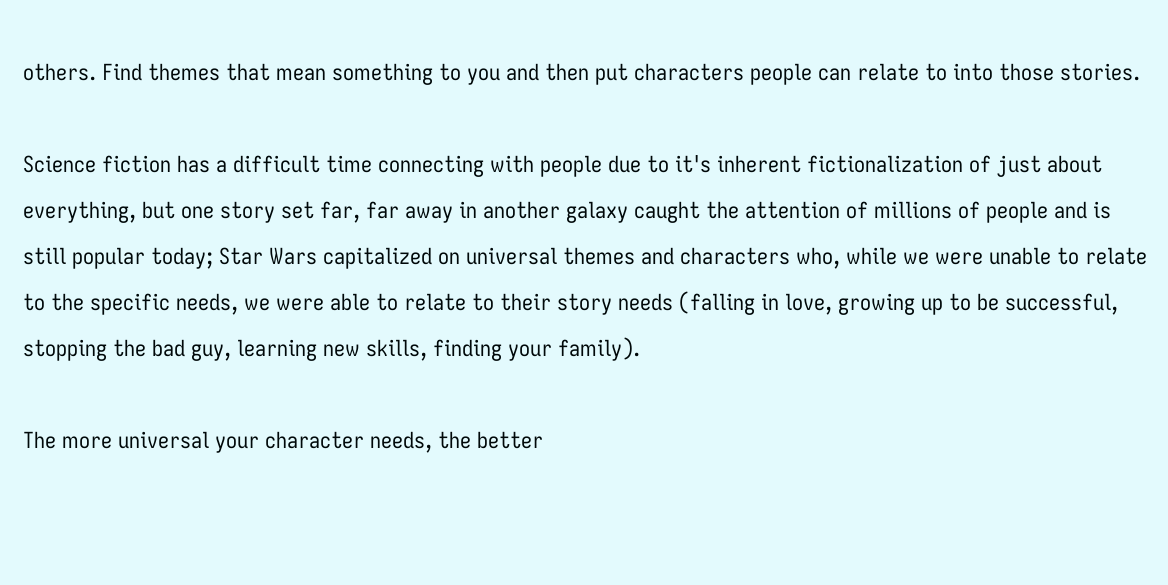others. Find themes that mean something to you and then put characters people can relate to into those stories.

Science fiction has a difficult time connecting with people due to it's inherent fictionalization of just about everything, but one story set far, far away in another galaxy caught the attention of millions of people and is still popular today; Star Wars capitalized on universal themes and characters who, while we were unable to relate to the specific needs, we were able to relate to their story needs (falling in love, growing up to be successful, stopping the bad guy, learning new skills, finding your family).

The more universal your character needs, the better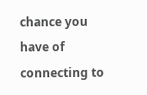chance you have of connecting to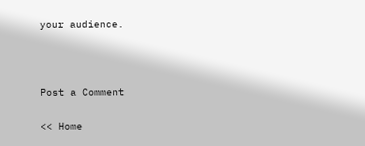your audience.



Post a Comment

<< Home